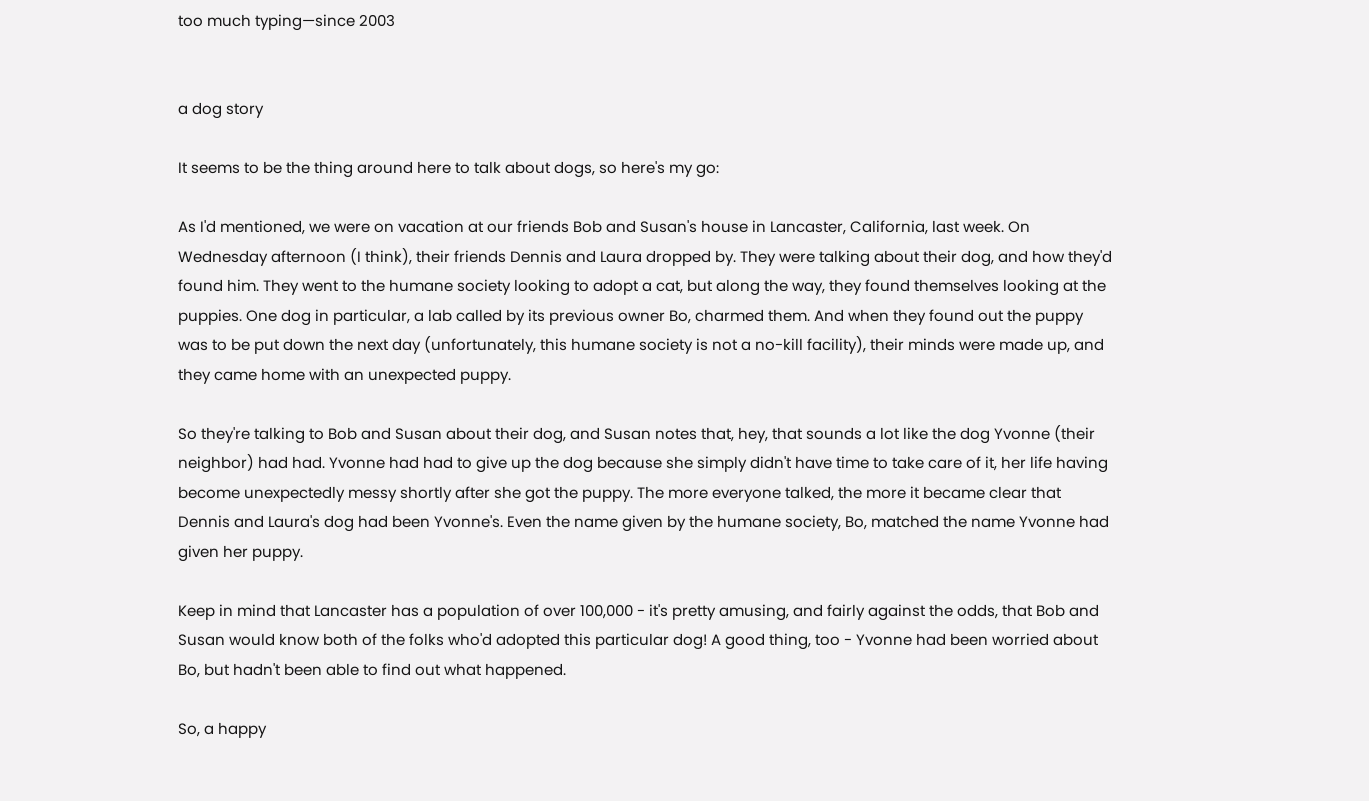too much typing—since 2003


a dog story

It seems to be the thing around here to talk about dogs, so here's my go:

As I'd mentioned, we were on vacation at our friends Bob and Susan's house in Lancaster, California, last week. On Wednesday afternoon (I think), their friends Dennis and Laura dropped by. They were talking about their dog, and how they'd found him. They went to the humane society looking to adopt a cat, but along the way, they found themselves looking at the puppies. One dog in particular, a lab called by its previous owner Bo, charmed them. And when they found out the puppy was to be put down the next day (unfortunately, this humane society is not a no-kill facility), their minds were made up, and they came home with an unexpected puppy.

So they're talking to Bob and Susan about their dog, and Susan notes that, hey, that sounds a lot like the dog Yvonne (their neighbor) had had. Yvonne had had to give up the dog because she simply didn't have time to take care of it, her life having become unexpectedly messy shortly after she got the puppy. The more everyone talked, the more it became clear that Dennis and Laura's dog had been Yvonne's. Even the name given by the humane society, Bo, matched the name Yvonne had given her puppy.

Keep in mind that Lancaster has a population of over 100,000 - it's pretty amusing, and fairly against the odds, that Bob and Susan would know both of the folks who'd adopted this particular dog! A good thing, too - Yvonne had been worried about Bo, but hadn't been able to find out what happened.

So, a happy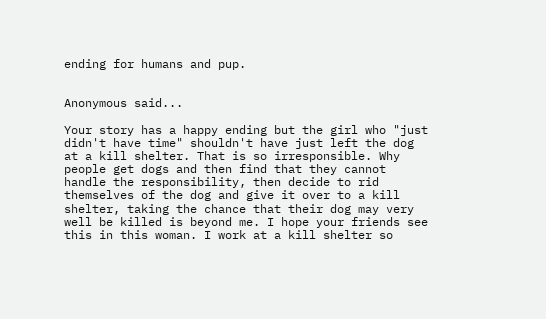ending for humans and pup.


Anonymous said...

Your story has a happy ending but the girl who "just didn't have time" shouldn't have just left the dog at a kill shelter. That is so irresponsible. Why people get dogs and then find that they cannot handle the responsibility, then decide to rid themselves of the dog and give it over to a kill shelter, taking the chance that their dog may very well be killed is beyond me. I hope your friends see this in this woman. I work at a kill shelter so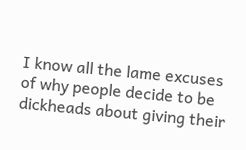I know all the lame excuses of why people decide to be dickheads about giving their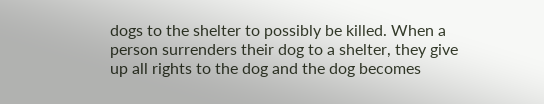dogs to the shelter to possibly be killed. When a person surrenders their dog to a shelter, they give up all rights to the dog and the dog becomes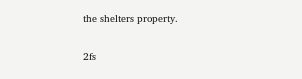the shelters property.

2fs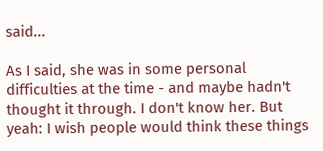said...

As I said, she was in some personal difficulties at the time - and maybe hadn't thought it through. I don't know her. But yeah: I wish people would think these things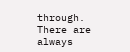through. There are always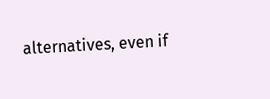alternatives, even if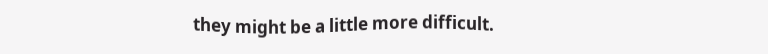they might be a little more difficult.